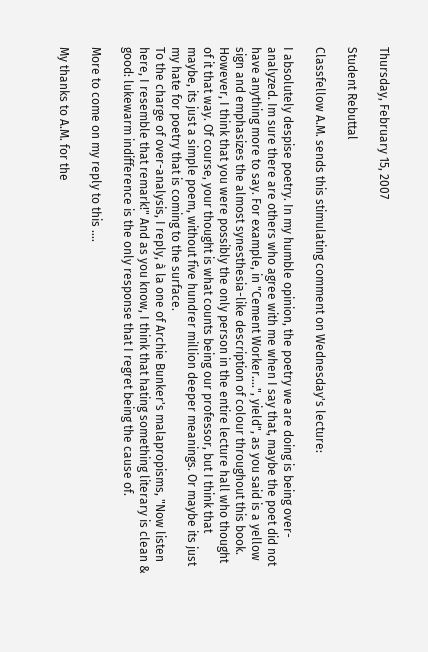Thursday, February 15, 2007

Student Rebuttal

Classfellow A.M. sends this stimulating comment on Wednesday's lecture:

I absolutely despise poetry. In my humble opinion, the poetry we are doing is being over-analyzed. Im sure there are others who agree with me when I say that, maybe the poet did not have anything more to say. For example, in "Cement Worker....", yield", as you said is a yellow sign and emphasizes the almost synesthesia-like description of colour throughout this book. However, I think that you were possibly the only person in the entire lecture hall who thought of it that way. Of course, your thought is what counts being our professor, but I think that maybe, its just a simple poem, without five hundrer million deeper meanings. Or maybe its just my hate for poetry that is coming to the surface.
To the charge of over-analysis, I reply, à la one of Archie Bunker's malapropisms, "Now listen here, I resemble that remark!" And as you know, I think that hating something literary is clean & good: lukewarm indifference is the only response that I regret being the cause of.

More to come on my reply to this ....

My thanks to A.M. for the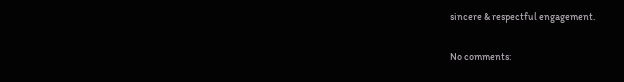sincere & respectful engagement.

No comments: